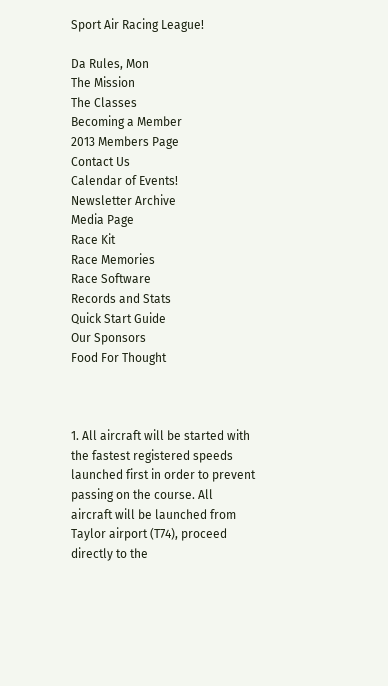Sport Air Racing League!

Da Rules, Mon
The Mission
The Classes
Becoming a Member
2013 Members Page
Contact Us
Calendar of Events!
Newsletter Archive
Media Page
Race Kit
Race Memories
Race Software
Records and Stats
Quick Start Guide
Our Sponsors
Food For Thought



1. All aircraft will be started with the fastest registered speeds launched first in order to prevent passing on the course. All aircraft will be launched from Taylor airport (T74), proceed directly to the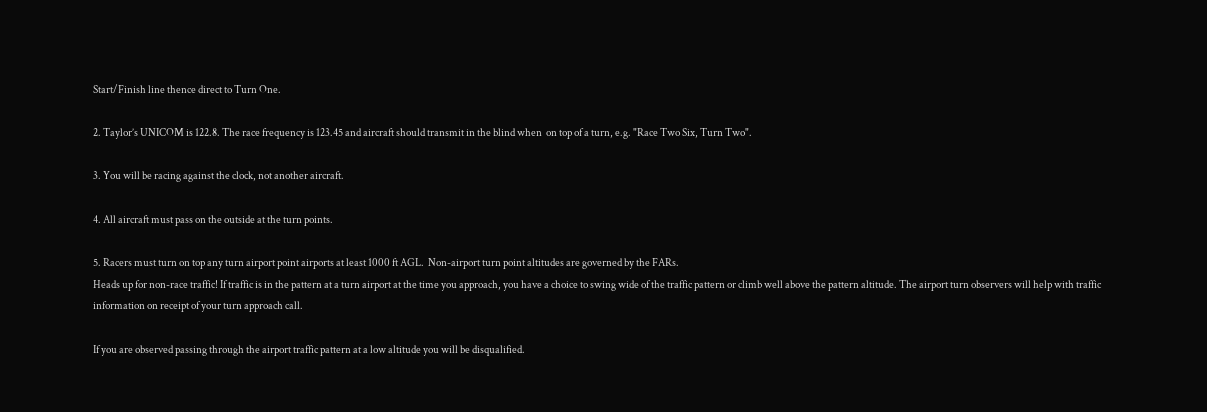Start/Finish line thence direct to Turn One.

2. Taylor’s UNICOM is 122.8. The race frequency is 123.45 and aircraft should transmit in the blind when  on top of a turn, e.g. "Race Two Six, Turn Two".

3. You will be racing against the clock, not another aircraft.

4. All aircraft must pass on the outside at the turn points.

5. Racers must turn on top any turn airport point airports at least 1000 ft AGL.  Non-airport turn point altitudes are governed by the FARs.
Heads up for non-race traffic! If traffic is in the pattern at a turn airport at the time you approach, you have a choice to swing wide of the traffic pattern or climb well above the pattern altitude. The airport turn observers will help with traffic information on receipt of your turn approach call.

If you are observed passing through the airport traffic pattern at a low altitude you will be disqualified.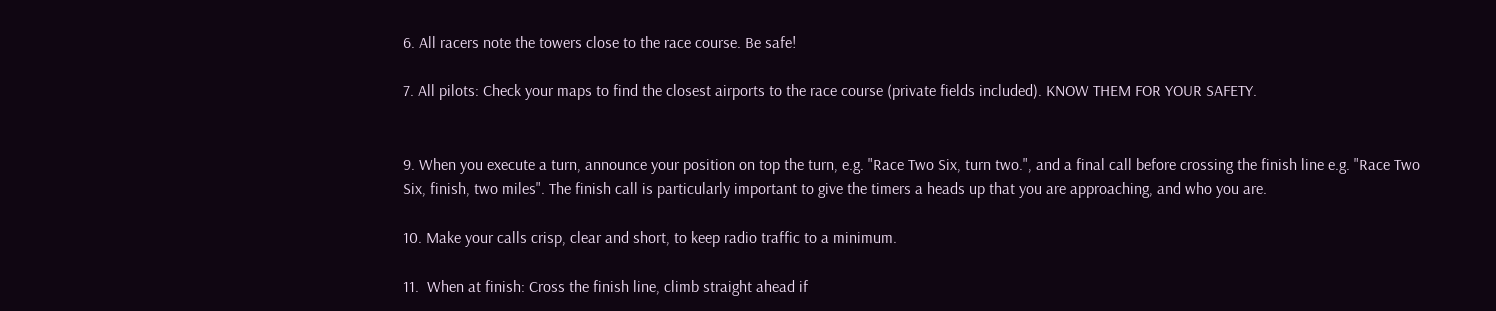6. All racers note the towers close to the race course. Be safe!

7. All pilots: Check your maps to find the closest airports to the race course (private fields included). KNOW THEM FOR YOUR SAFETY.


9. When you execute a turn, announce your position on top the turn, e.g. "Race Two Six, turn two.", and a final call before crossing the finish line e.g. "Race Two Six, finish, two miles". The finish call is particularly important to give the timers a heads up that you are approaching, and who you are.

10. Make your calls crisp, clear and short, to keep radio traffic to a minimum.

11.  When at finish: Cross the finish line, climb straight ahead if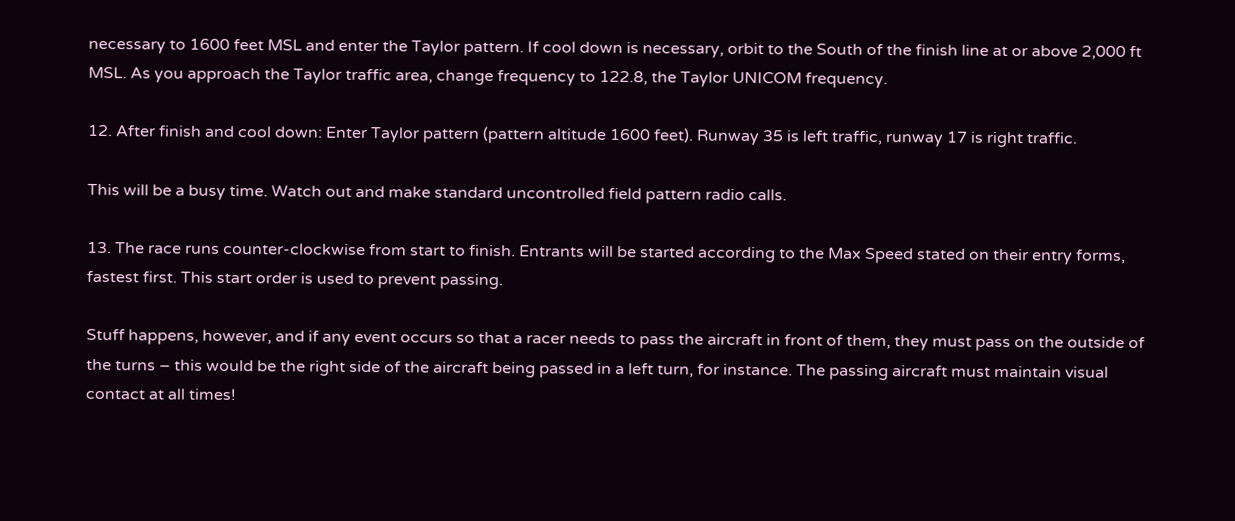necessary to 1600 feet MSL and enter the Taylor pattern. If cool down is necessary, orbit to the South of the finish line at or above 2,000 ft MSL. As you approach the Taylor traffic area, change frequency to 122.8, the Taylor UNICOM frequency.

12. After finish and cool down: Enter Taylor pattern (pattern altitude 1600 feet). Runway 35 is left traffic, runway 17 is right traffic.

This will be a busy time. Watch out and make standard uncontrolled field pattern radio calls.

13. The race runs counter-clockwise from start to finish. Entrants will be started according to the Max Speed stated on their entry forms, fastest first. This start order is used to prevent passing.

Stuff happens, however, and if any event occurs so that a racer needs to pass the aircraft in front of them, they must pass on the outside of the turns – this would be the right side of the aircraft being passed in a left turn, for instance. The passing aircraft must maintain visual contact at all times!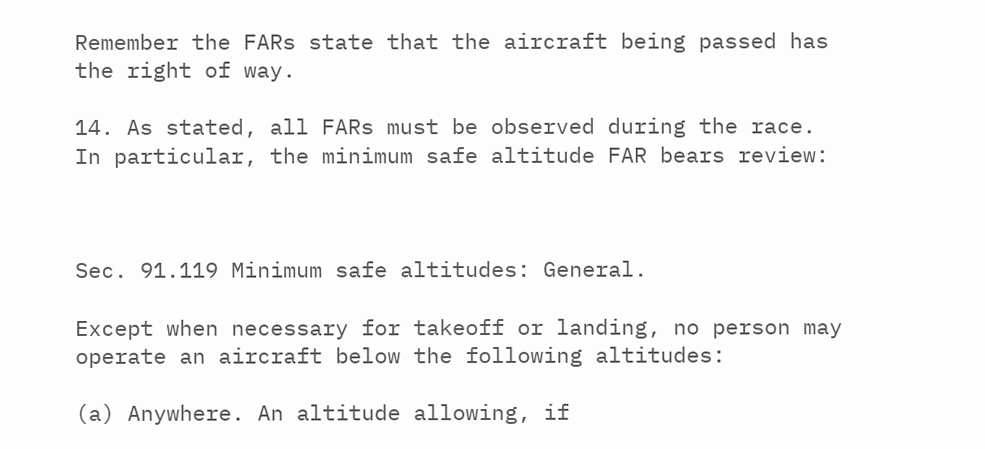Remember the FARs state that the aircraft being passed has the right of way.

14. As stated, all FARs must be observed during the race. In particular, the minimum safe altitude FAR bears review:



Sec. 91.119 Minimum safe altitudes: General.

Except when necessary for takeoff or landing, no person may operate an aircraft below the following altitudes:

(a) Anywhere. An altitude allowing, if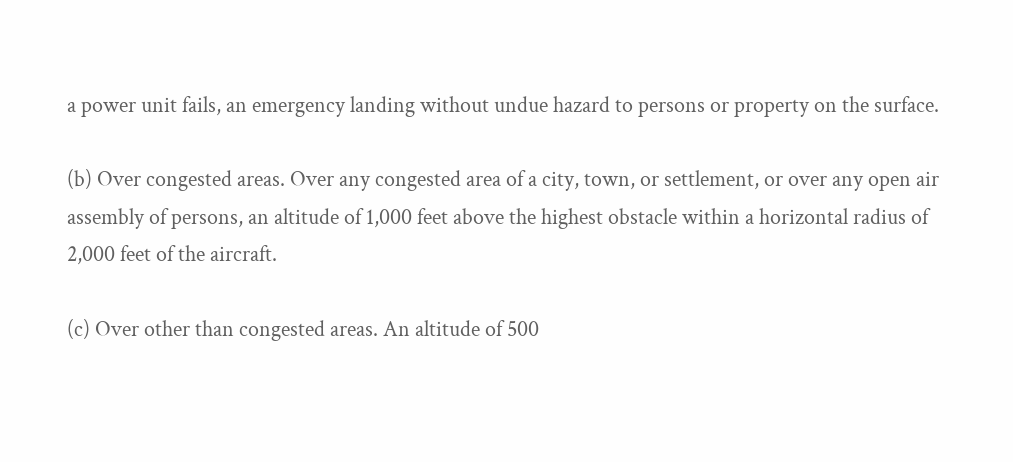a power unit fails, an emergency landing without undue hazard to persons or property on the surface.

(b) Over congested areas. Over any congested area of a city, town, or settlement, or over any open air assembly of persons, an altitude of 1,000 feet above the highest obstacle within a horizontal radius of 2,000 feet of the aircraft.

(c) Over other than congested areas. An altitude of 500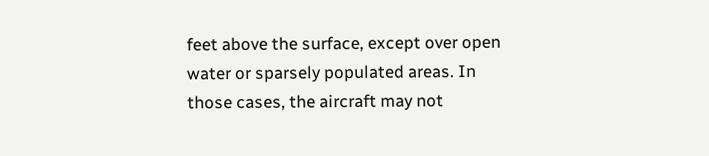feet above the surface, except over open water or sparsely populated areas. In those cases, the aircraft may not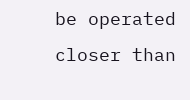be operated closer than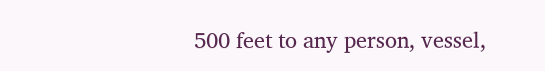500 feet to any person, vessel,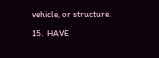vehicle, or structure.

15.  HAVE